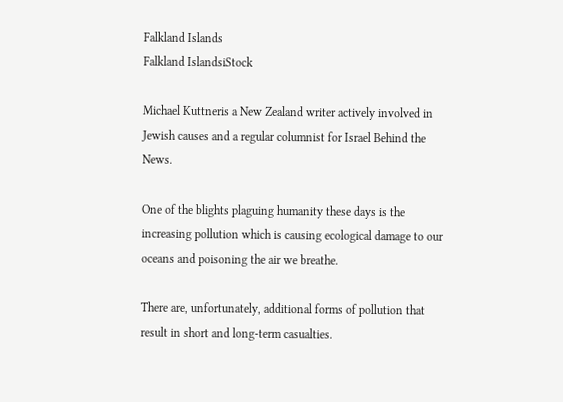Falkland Islands
Falkland IslandsiStock

Michael Kuttneris a New Zealand writer actively involved in Jewish causes and a regular columnist for Israel Behind the News.

One of the blights plaguing humanity these days is the increasing pollution which is causing ecological damage to our oceans and poisoning the air we breathe.

There are, unfortunately, additional forms of pollution that result in short and long-term casualties.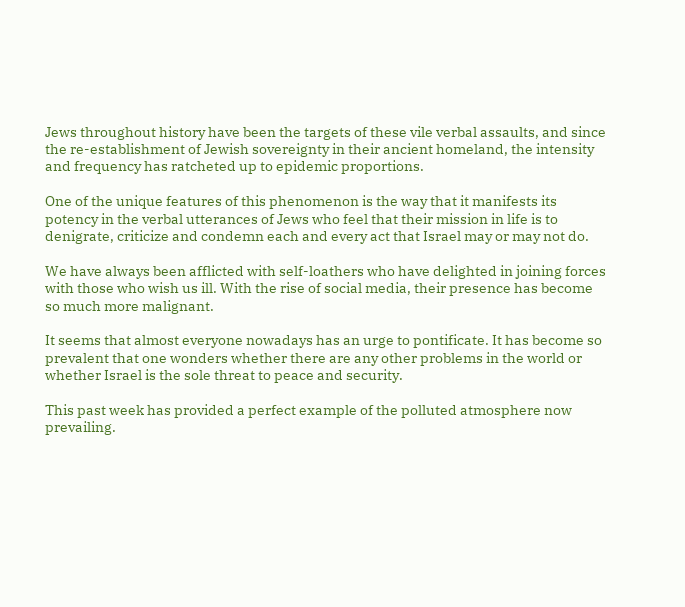Jews throughout history have been the targets of these vile verbal assaults, and since the re-establishment of Jewish sovereignty in their ancient homeland, the intensity and frequency has ratcheted up to epidemic proportions.

One of the unique features of this phenomenon is the way that it manifests its potency in the verbal utterances of Jews who feel that their mission in life is to denigrate, criticize and condemn each and every act that Israel may or may not do.

We have always been afflicted with self-loathers who have delighted in joining forces with those who wish us ill. With the rise of social media, their presence has become so much more malignant.

It seems that almost everyone nowadays has an urge to pontificate. It has become so prevalent that one wonders whether there are any other problems in the world or whether Israel is the sole threat to peace and security.

This past week has provided a perfect example of the polluted atmosphere now prevailing.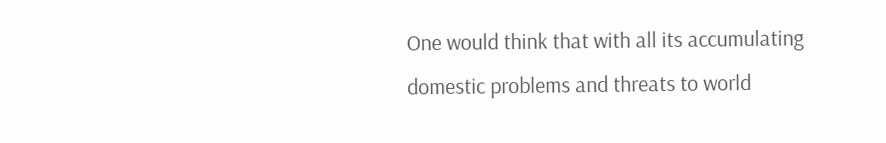One would think that with all its accumulating domestic problems and threats to world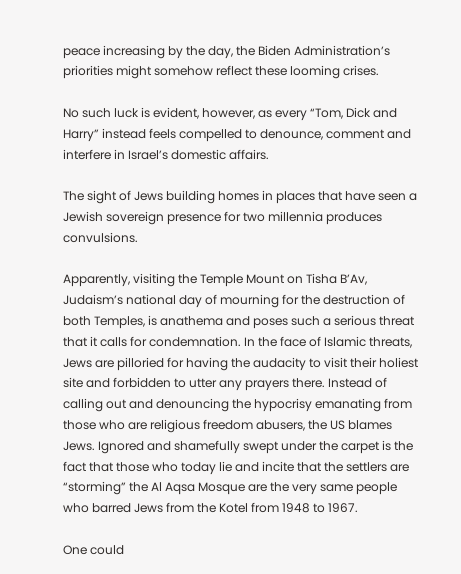peace increasing by the day, the Biden Administration’s priorities might somehow reflect these looming crises.

No such luck is evident, however, as every “Tom, Dick and Harry” instead feels compelled to denounce, comment and interfere in Israel’s domestic affairs.

The sight of Jews building homes in places that have seen a Jewish sovereign presence for two millennia produces convulsions.

Apparently, visiting the Temple Mount on Tisha B’Av, Judaism’s national day of mourning for the destruction of both Temples, is anathema and poses such a serious threat that it calls for condemnation. In the face of Islamic threats, Jews are pilloried for having the audacity to visit their holiest site and forbidden to utter any prayers there. Instead of calling out and denouncing the hypocrisy emanating from those who are religious freedom abusers, the US blames Jews. Ignored and shamefully swept under the carpet is the fact that those who today lie and incite that the settlers are “storming” the Al Aqsa Mosque are the very same people who barred Jews from the Kotel from 1948 to 1967.

One could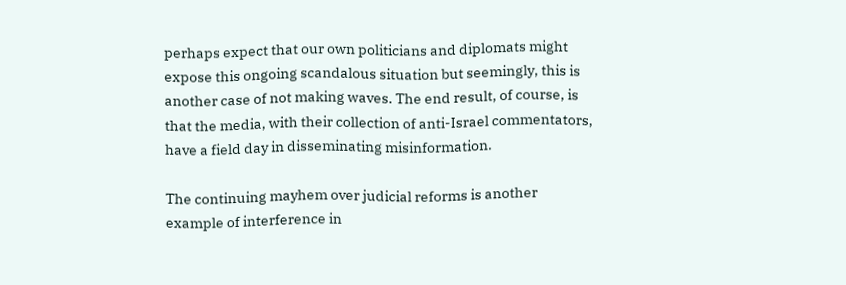perhaps expect that our own politicians and diplomats might expose this ongoing scandalous situation but seemingly, this is another case of not making waves. The end result, of course, is that the media, with their collection of anti-Israel commentators, have a field day in disseminating misinformation.

The continuing mayhem over judicial reforms is another example of interference in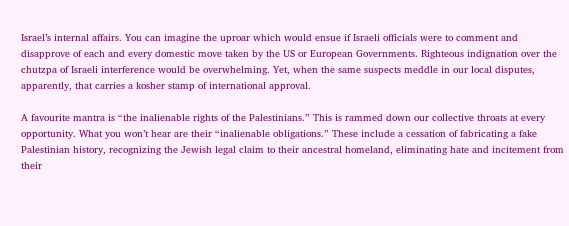Israel’s internal affairs. You can imagine the uproar which would ensue if Israeli officials were to comment and disapprove of each and every domestic move taken by the US or European Governments. Righteous indignation over the chutzpa of Israeli interference would be overwhelming. Yet, when the same suspects meddle in our local disputes, apparently, that carries a kosher stamp of international approval.

A favourite mantra is “the inalienable rights of the Palestinians.” This is rammed down our collective throats at every opportunity. What you won’t hear are their “inalienable obligations.” These include a cessation of fabricating a fake Palestinian history, recognizing the Jewish legal claim to their ancestral homeland, eliminating hate and incitement from their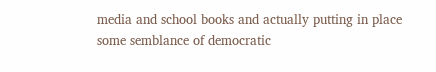media and school books and actually putting in place some semblance of democratic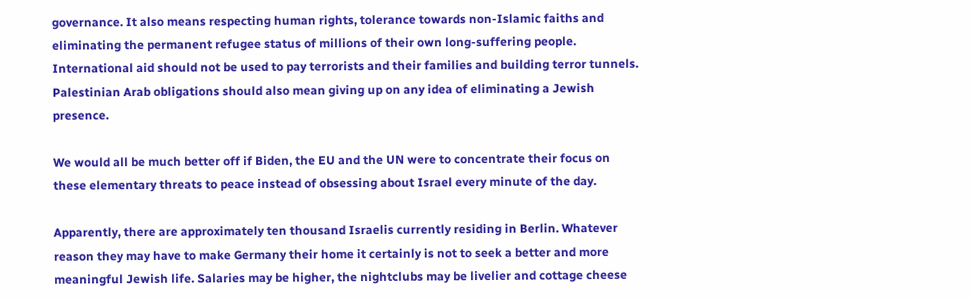governance. It also means respecting human rights, tolerance towards non-Islamic faiths and eliminating the permanent refugee status of millions of their own long-suffering people. International aid should not be used to pay terrorists and their families and building terror tunnels. Palestinian Arab obligations should also mean giving up on any idea of eliminating a Jewish presence.

We would all be much better off if Biden, the EU and the UN were to concentrate their focus on these elementary threats to peace instead of obsessing about Israel every minute of the day.

Apparently, there are approximately ten thousand Israelis currently residing in Berlin. Whatever reason they may have to make Germany their home it certainly is not to seek a better and more meaningful Jewish life. Salaries may be higher, the nightclubs may be livelier and cottage cheese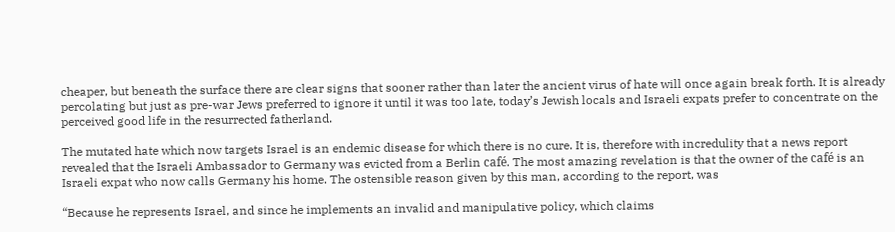cheaper, but beneath the surface there are clear signs that sooner rather than later the ancient virus of hate will once again break forth. It is already percolating but just as pre-war Jews preferred to ignore it until it was too late, today’s Jewish locals and Israeli expats prefer to concentrate on the perceived good life in the resurrected fatherland.

The mutated hate which now targets Israel is an endemic disease for which there is no cure. It is, therefore with incredulity that a news report revealed that the Israeli Ambassador to Germany was evicted from a Berlin café. The most amazing revelation is that the owner of the café is an Israeli expat who now calls Germany his home. The ostensible reason given by this man, according to the report, was

“Because he represents Israel, and since he implements an invalid and manipulative policy, which claims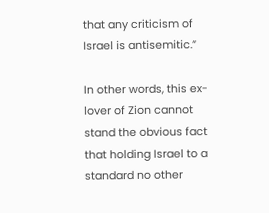that any criticism of Israel is antisemitic.”

In other words, this ex-lover of Zion cannot stand the obvious fact that holding Israel to a standard no other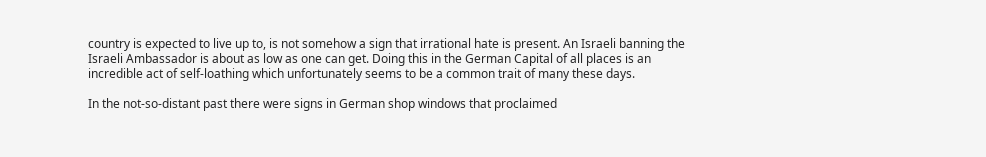country is expected to live up to, is not somehow a sign that irrational hate is present. An Israeli banning the Israeli Ambassador is about as low as one can get. Doing this in the German Capital of all places is an incredible act of self-loathing which unfortunately seems to be a common trait of many these days.

In the not-so-distant past there were signs in German shop windows that proclaimed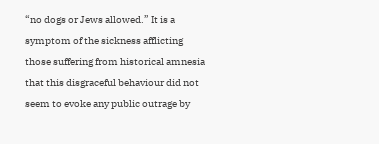“no dogs or Jews allowed.” It is a symptom of the sickness afflicting those suffering from historical amnesia that this disgraceful behaviour did not seem to evoke any public outrage by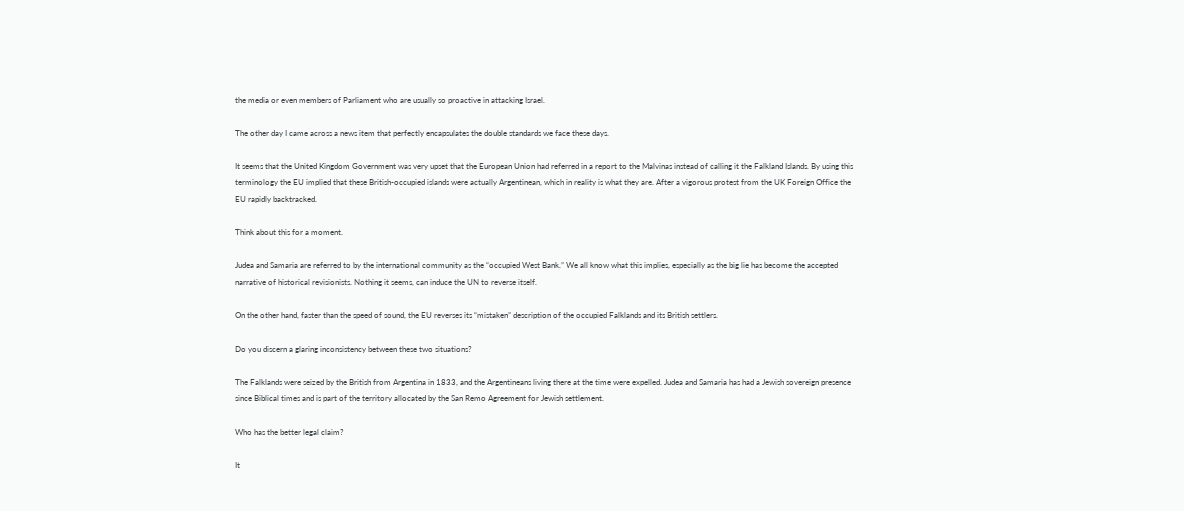the media or even members of Parliament who are usually so proactive in attacking Israel.

The other day I came across a news item that perfectly encapsulates the double standards we face these days.

It seems that the United Kingdom Government was very upset that the European Union had referred in a report to the Malvinas instead of calling it the Falkland Islands. By using this terminology the EU implied that these British-occupied islands were actually Argentinean, which in reality is what they are. After a vigorous protest from the UK Foreign Office the EU rapidly backtracked.

Think about this for a moment.

Judea and Samaria are referred to by the international community as the “occupied West Bank.” We all know what this implies, especially as the big lie has become the accepted narrative of historical revisionists. Nothing it seems, can induce the UN to reverse itself.

On the other hand, faster than the speed of sound, the EU reverses its “mistaken” description of the occupied Falklands and its British settlers.

Do you discern a glaring inconsistency between these two situations?

The Falklands were seized by the British from Argentina in 1833, and the Argentineans living there at the time were expelled. Judea and Samaria has had a Jewish sovereign presence since Biblical times and is part of the territory allocated by the San Remo Agreement for Jewish settlement.

Who has the better legal claim?

It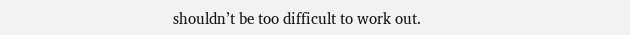shouldn’t be too difficult to work out.